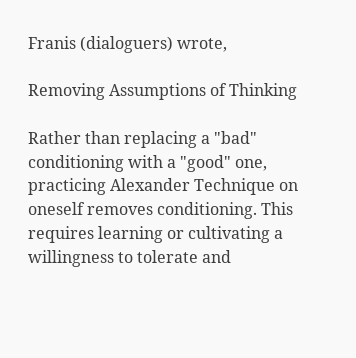Franis (dialoguers) wrote,

Removing Assumptions of Thinking

Rather than replacing a "bad" conditioning with a "good" one, practicing Alexander Technique on oneself removes conditioning. This requires learning or cultivating a willingness to tolerate and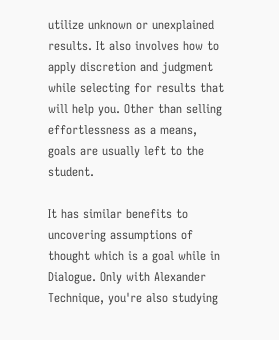utilize unknown or unexplained results. It also involves how to apply discretion and judgment while selecting for results that will help you. Other than selling effortlessness as a means, goals are usually left to the student.

It has similar benefits to uncovering assumptions of thought which is a goal while in Dialogue. Only with Alexander Technique, you're also studying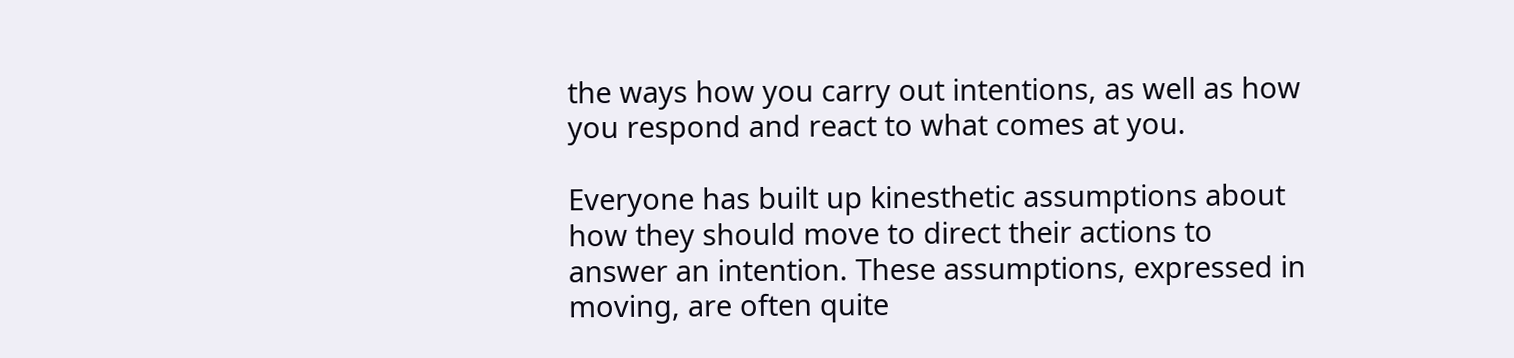the ways how you carry out intentions, as well as how you respond and react to what comes at you.

Everyone has built up kinesthetic assumptions about how they should move to direct their actions to answer an intention. These assumptions, expressed in moving, are often quite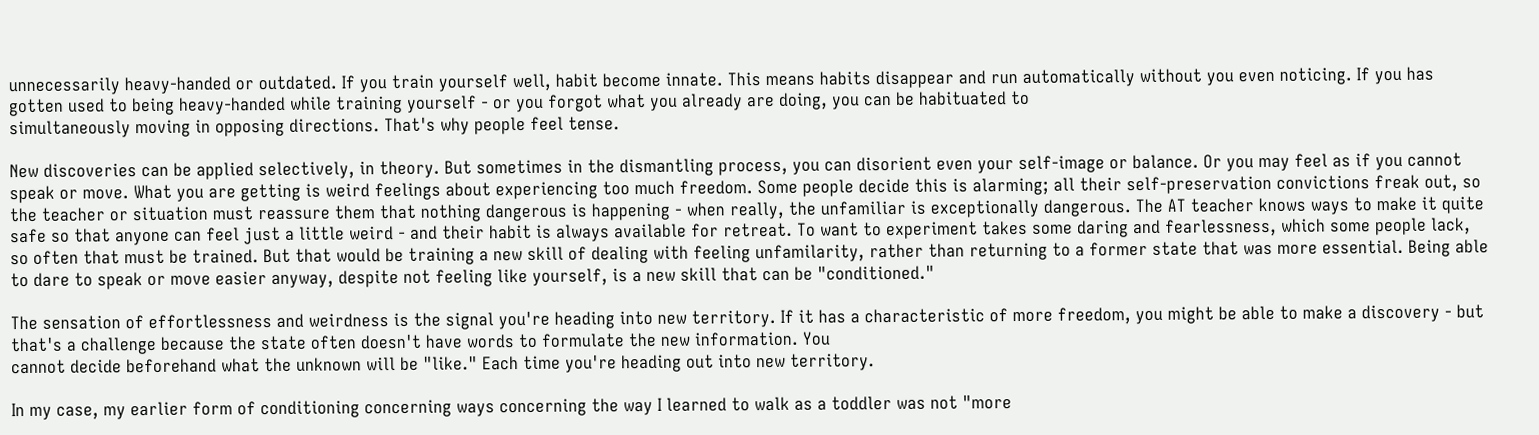unnecessarily heavy-handed or outdated. If you train yourself well, habit become innate. This means habits disappear and run automatically without you even noticing. If you has gotten used to being heavy-handed while training yourself - or you forgot what you already are doing, you can be habituated to
simultaneously moving in opposing directions. That's why people feel tense.

New discoveries can be applied selectively, in theory. But sometimes in the dismantling process, you can disorient even your self-image or balance. Or you may feel as if you cannot speak or move. What you are getting is weird feelings about experiencing too much freedom. Some people decide this is alarming; all their self-preservation convictions freak out, so the teacher or situation must reassure them that nothing dangerous is happening - when really, the unfamiliar is exceptionally dangerous. The AT teacher knows ways to make it quite safe so that anyone can feel just a little weird - and their habit is always available for retreat. To want to experiment takes some daring and fearlessness, which some people lack, so often that must be trained. But that would be training a new skill of dealing with feeling unfamilarity, rather than returning to a former state that was more essential. Being able to dare to speak or move easier anyway, despite not feeling like yourself, is a new skill that can be "conditioned."

The sensation of effortlessness and weirdness is the signal you're heading into new territory. If it has a characteristic of more freedom, you might be able to make a discovery - but that's a challenge because the state often doesn't have words to formulate the new information. You
cannot decide beforehand what the unknown will be "like." Each time you're heading out into new territory.

In my case, my earlier form of conditioning concerning ways concerning the way I learned to walk as a toddler was not "more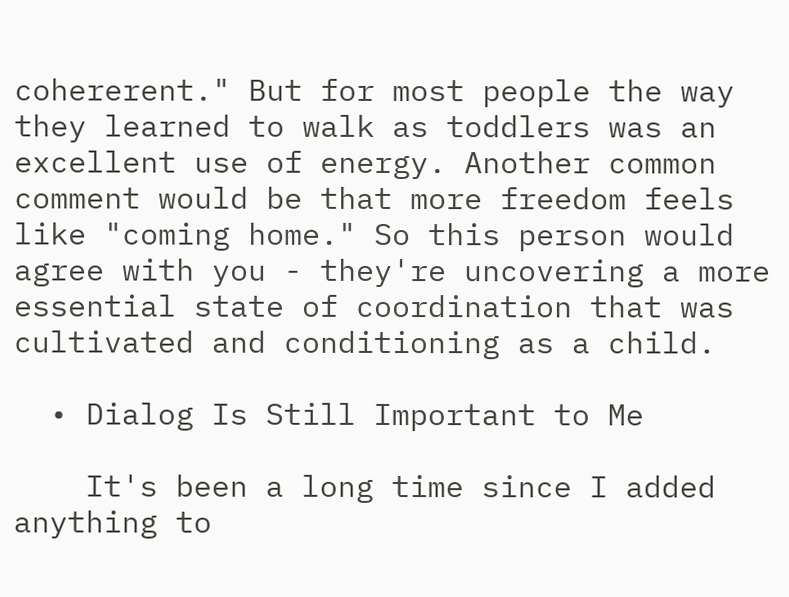cohererent." But for most people the way they learned to walk as toddlers was an excellent use of energy. Another common comment would be that more freedom feels like "coming home." So this person would agree with you - they're uncovering a more essential state of coordination that was cultivated and conditioning as a child.

  • Dialog Is Still Important to Me

    It's been a long time since I added anything to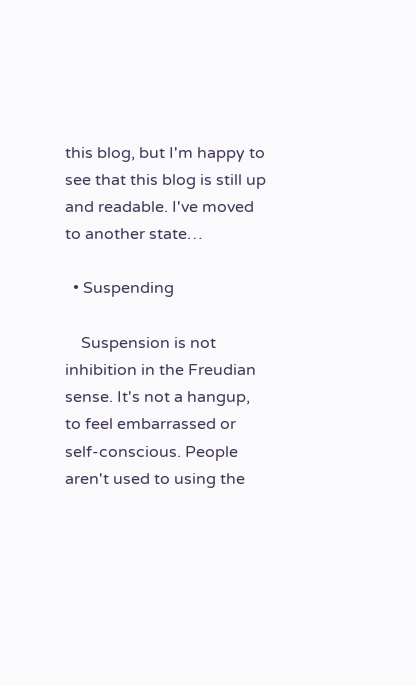this blog, but I'm happy to see that this blog is still up and readable. I've moved to another state…

  • Suspending

    Suspension is not inhibition in the Freudian sense. It's not a hangup, to feel embarrassed or self-conscious. People aren't used to using the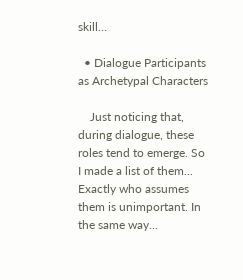skill…

  • Dialogue Participants as Archetypal Characters

    Just noticing that, during dialogue, these roles tend to emerge. So I made a list of them... Exactly who assumes them is unimportant. In the same way…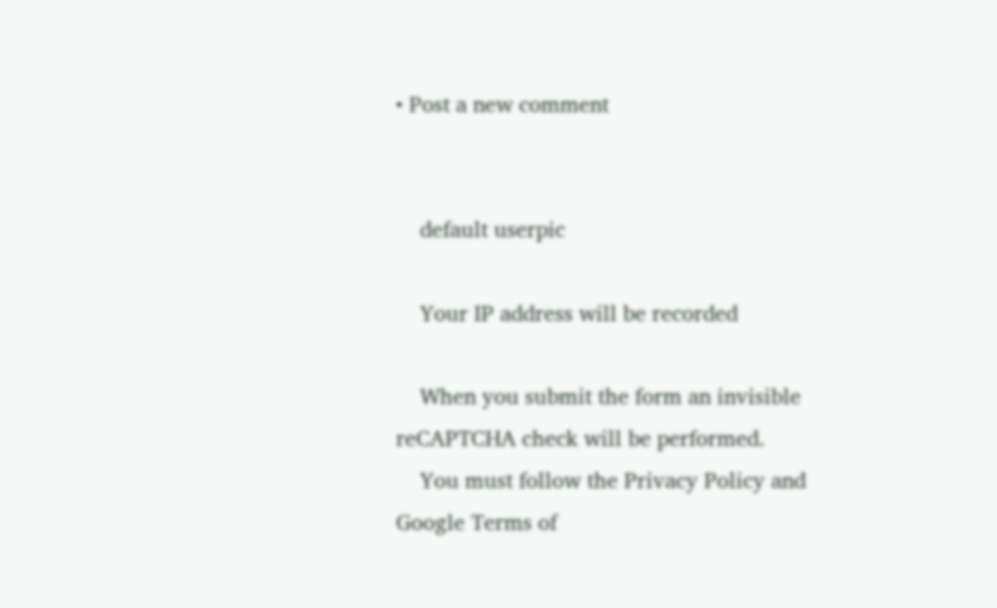• Post a new comment


    default userpic

    Your IP address will be recorded

    When you submit the form an invisible reCAPTCHA check will be performed.
    You must follow the Privacy Policy and Google Terms of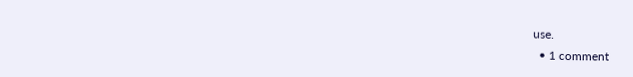use.
  • 1 comment